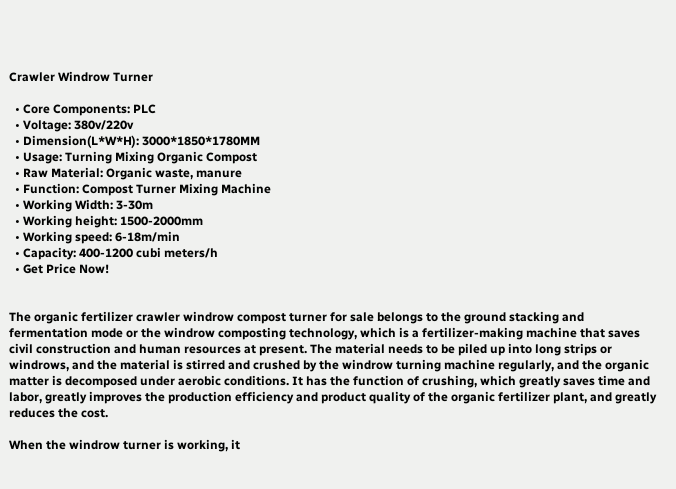Crawler Windrow Turner

  • Core Components: PLC
  • Voltage: 380v/220v
  • Dimension(L*W*H): 3000*1850*1780MM
  • Usage: Turning Mixing Organic Compost
  • Raw Material: Organic waste, manure
  • Function: Compost Turner Mixing Machine
  • Working Width: 3-30m
  • Working height: 1500-2000mm
  • Working speed: 6-18m/min
  • Capacity: 400-1200 cubi meters/h
  • Get Price Now!


The organic fertilizer crawler windrow compost turner for sale belongs to the ground stacking and fermentation mode or the windrow composting technology, which is a fertilizer-making machine that saves civil construction and human resources at present. The material needs to be piled up into long strips or windrows, and the material is stirred and crushed by the windrow turning machine regularly, and the organic matter is decomposed under aerobic conditions. It has the function of crushing, which greatly saves time and labor, greatly improves the production efficiency and product quality of the organic fertilizer plant, and greatly reduces the cost.

When the windrow turner is working, it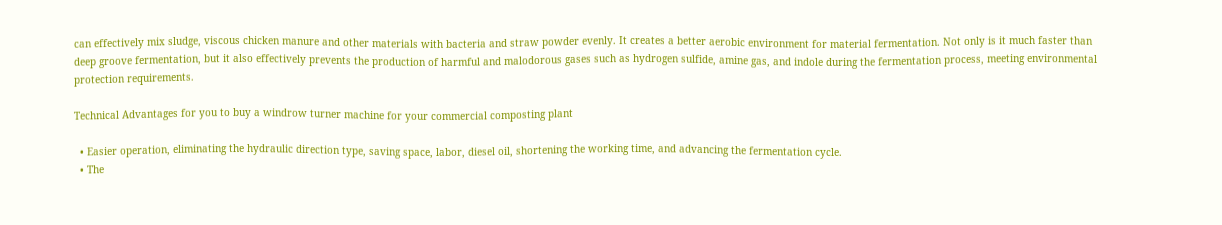can effectively mix sludge, viscous chicken manure and other materials with bacteria and straw powder evenly. It creates a better aerobic environment for material fermentation. Not only is it much faster than deep groove fermentation, but it also effectively prevents the production of harmful and malodorous gases such as hydrogen sulfide, amine gas, and indole during the fermentation process, meeting environmental protection requirements.

Technical Advantages for you to buy a windrow turner machine for your commercial composting plant

  • Easier operation, eliminating the hydraulic direction type, saving space, labor, diesel oil, shortening the working time, and advancing the fermentation cycle.
  • The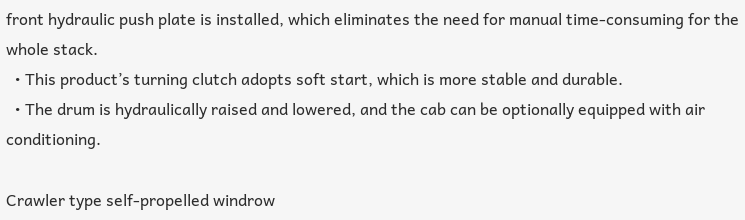front hydraulic push plate is installed, which eliminates the need for manual time-consuming for the whole stack.
  • This product’s turning clutch adopts soft start, which is more stable and durable.
  • The drum is hydraulically raised and lowered, and the cab can be optionally equipped with air conditioning.

Crawler type self-propelled windrow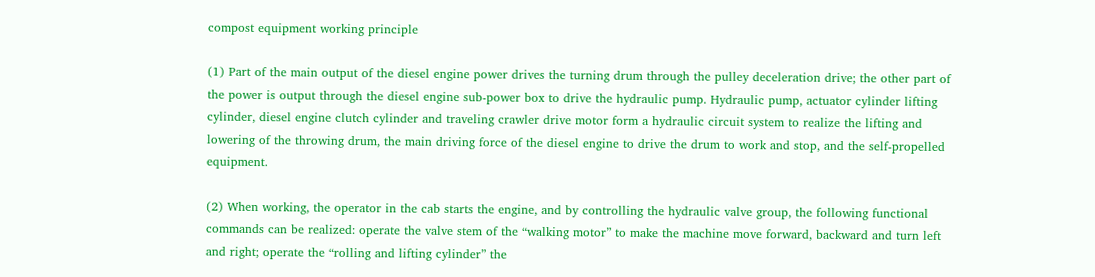compost equipment working principle

(1) Part of the main output of the diesel engine power drives the turning drum through the pulley deceleration drive; the other part of the power is output through the diesel engine sub-power box to drive the hydraulic pump. Hydraulic pump, actuator cylinder lifting cylinder, diesel engine clutch cylinder and traveling crawler drive motor form a hydraulic circuit system to realize the lifting and lowering of the throwing drum, the main driving force of the diesel engine to drive the drum to work and stop, and the self-propelled equipment.

(2) When working, the operator in the cab starts the engine, and by controlling the hydraulic valve group, the following functional commands can be realized: operate the valve stem of the “walking motor” to make the machine move forward, backward and turn left and right; operate the “rolling and lifting cylinder” the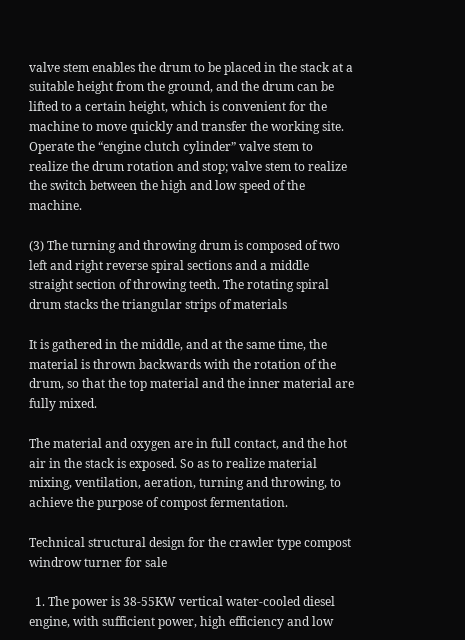valve stem enables the drum to be placed in the stack at a suitable height from the ground, and the drum can be lifted to a certain height, which is convenient for the machine to move quickly and transfer the working site. Operate the “engine clutch cylinder” valve stem to realize the drum rotation and stop; valve stem to realize the switch between the high and low speed of the machine.

(3) The turning and throwing drum is composed of two left and right reverse spiral sections and a middle straight section of throwing teeth. The rotating spiral drum stacks the triangular strips of materials

It is gathered in the middle, and at the same time, the material is thrown backwards with the rotation of the drum, so that the top material and the inner material are fully mixed.

The material and oxygen are in full contact, and the hot air in the stack is exposed. So as to realize material mixing, ventilation, aeration, turning and throwing, to achieve the purpose of compost fermentation.

Technical structural design for the crawler type compost windrow turner for sale

  1. The power is 38-55KW vertical water-cooled diesel engine, with sufficient power, high efficiency and low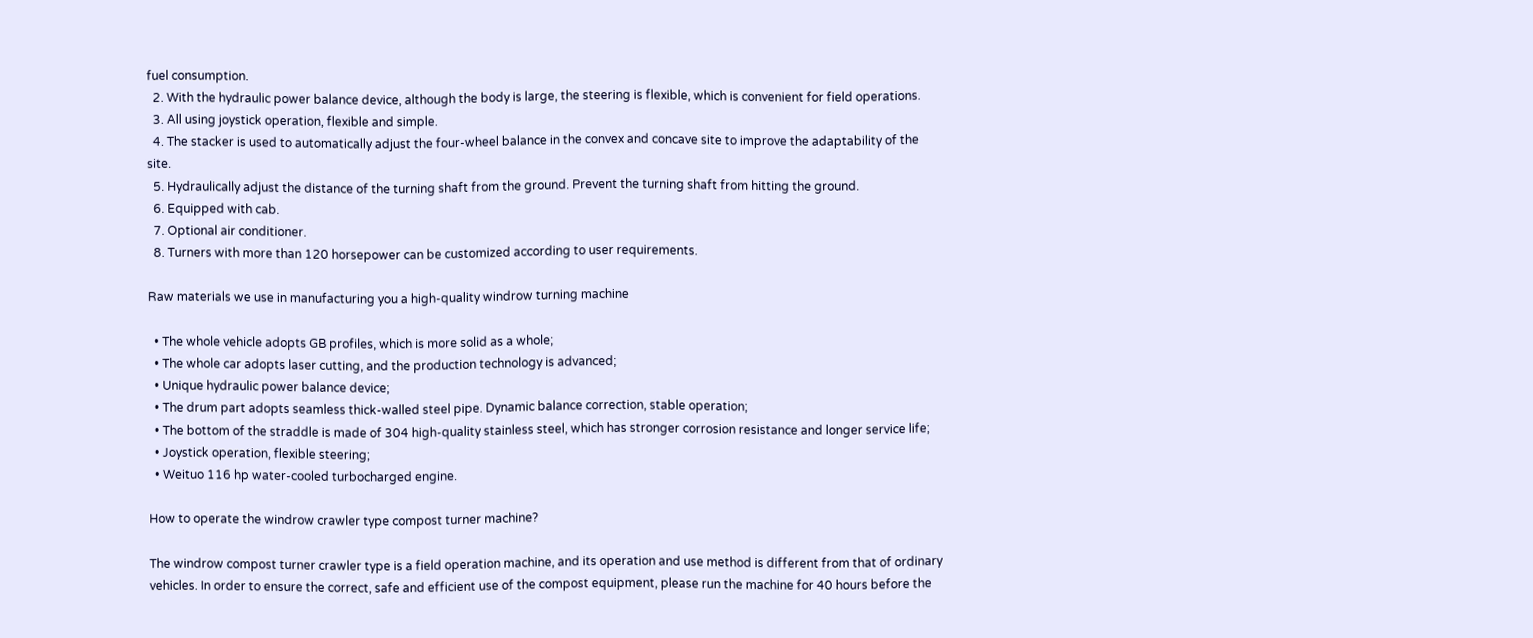fuel consumption.
  2. With the hydraulic power balance device, although the body is large, the steering is flexible, which is convenient for field operations.
  3. All using joystick operation, flexible and simple.
  4. The stacker is used to automatically adjust the four-wheel balance in the convex and concave site to improve the adaptability of the site.
  5. Hydraulically adjust the distance of the turning shaft from the ground. Prevent the turning shaft from hitting the ground.
  6. Equipped with cab.
  7. Optional air conditioner.
  8. Turners with more than 120 horsepower can be customized according to user requirements.

Raw materials we use in manufacturing you a high-quality windrow turning machine

  • The whole vehicle adopts GB profiles, which is more solid as a whole;
  • The whole car adopts laser cutting, and the production technology is advanced;
  • Unique hydraulic power balance device;
  • The drum part adopts seamless thick-walled steel pipe. Dynamic balance correction, stable operation;
  • The bottom of the straddle is made of 304 high-quality stainless steel, which has stronger corrosion resistance and longer service life;
  • Joystick operation, flexible steering;
  • Weituo 116 hp water-cooled turbocharged engine.

How to operate the windrow crawler type compost turner machine?

The windrow compost turner crawler type is a field operation machine, and its operation and use method is different from that of ordinary vehicles. In order to ensure the correct, safe and efficient use of the compost equipment, please run the machine for 40 hours before the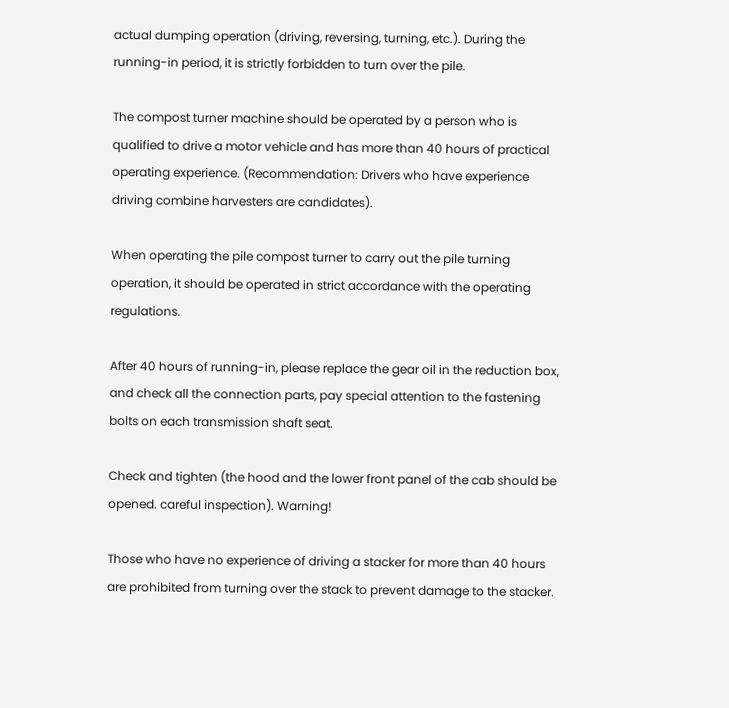actual dumping operation (driving, reversing, turning, etc.). During the running-in period, it is strictly forbidden to turn over the pile.

The compost turner machine should be operated by a person who is qualified to drive a motor vehicle and has more than 40 hours of practical operating experience. (Recommendation: Drivers who have experience driving combine harvesters are candidates).

When operating the pile compost turner to carry out the pile turning operation, it should be operated in strict accordance with the operating regulations.

After 40 hours of running-in, please replace the gear oil in the reduction box, and check all the connection parts, pay special attention to the fastening bolts on each transmission shaft seat.

Check and tighten (the hood and the lower front panel of the cab should be opened. careful inspection). Warning!

Those who have no experience of driving a stacker for more than 40 hours are prohibited from turning over the stack to prevent damage to the stacker.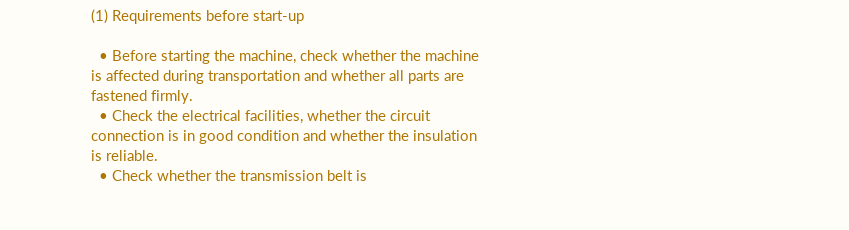(1) Requirements before start-up

  • Before starting the machine, check whether the machine is affected during transportation and whether all parts are fastened firmly.
  • Check the electrical facilities, whether the circuit connection is in good condition and whether the insulation is reliable.
  • Check whether the transmission belt is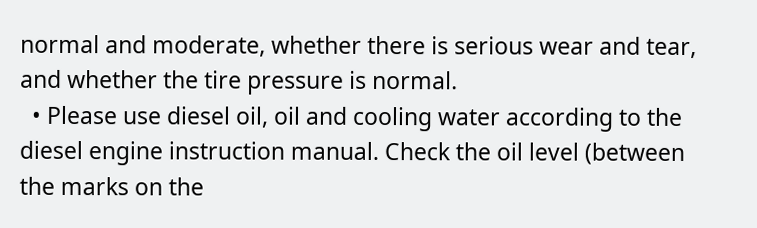normal and moderate, whether there is serious wear and tear, and whether the tire pressure is normal.
  • Please use diesel oil, oil and cooling water according to the diesel engine instruction manual. Check the oil level (between the marks on the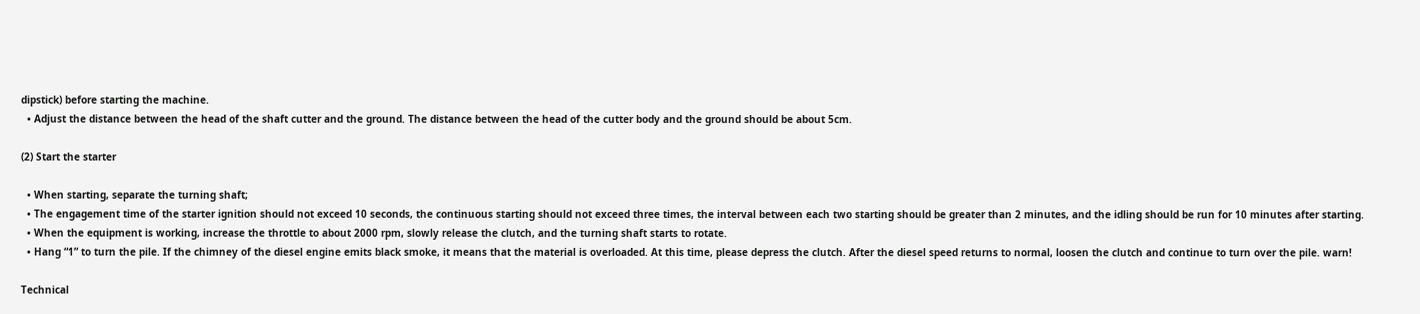dipstick) before starting the machine.
  • Adjust the distance between the head of the shaft cutter and the ground. The distance between the head of the cutter body and the ground should be about 5cm.

(2) Start the starter

  • When starting, separate the turning shaft;
  • The engagement time of the starter ignition should not exceed 10 seconds, the continuous starting should not exceed three times, the interval between each two starting should be greater than 2 minutes, and the idling should be run for 10 minutes after starting.
  • When the equipment is working, increase the throttle to about 2000 rpm, slowly release the clutch, and the turning shaft starts to rotate.
  • Hang “1” to turn the pile. If the chimney of the diesel engine emits black smoke, it means that the material is overloaded. At this time, please depress the clutch. After the diesel speed returns to normal, loosen the clutch and continue to turn over the pile. warn!

Technical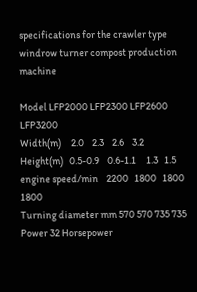specifications for the crawler type windrow turner compost production machine

Model LFP2000 LFP2300 LFP2600 LFP3200
Width(m)     2.0    2.3    2.6    3.2
Height(m)   0.5-0.9    0.6-1.1     1.3   1.5
engine speed/min    2200   1800   1800    1800
Turning diameter mm 570 570 735 735
Power 32 Horsepower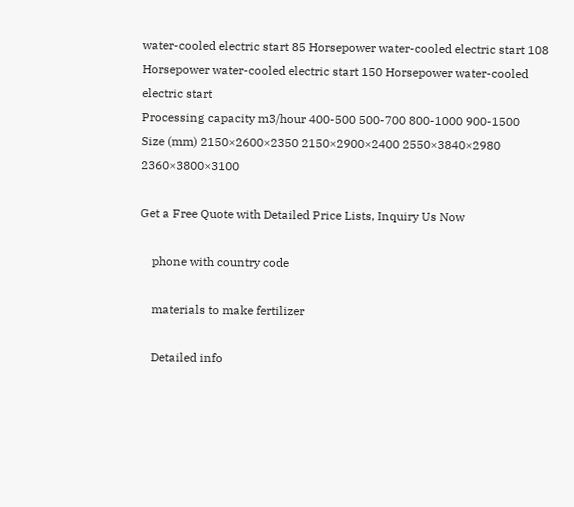water-cooled electric start 85 Horsepower water-cooled electric start 108 Horsepower water-cooled electric start 150 Horsepower water-cooled electric start
Processing capacity m3/hour 400-500 500-700 800-1000 900-1500
Size (mm) 2150×2600×2350 2150×2900×2400 2550×3840×2980 2360×3800×3100

Get a Free Quote with Detailed Price Lists, Inquiry Us Now

    phone with country code

    materials to make fertilizer

    Detailed info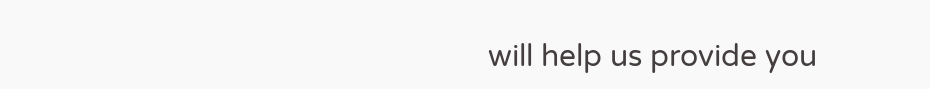will help us provide you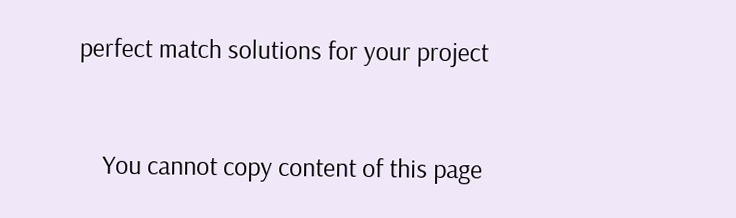perfect match solutions for your project


    You cannot copy content of this page